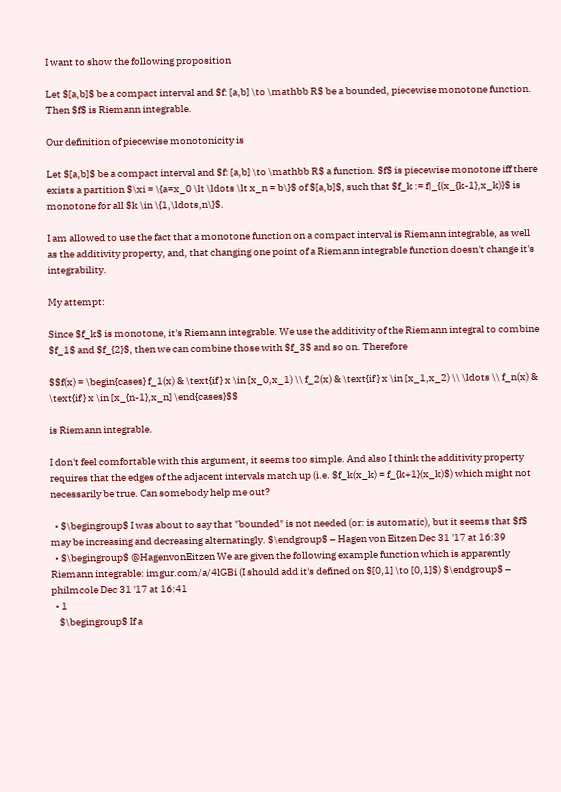I want to show the following proposition

Let $[a,b]$ be a compact interval and $f: [a,b] \to \mathbb R$ be a bounded, piecewise monotone function. Then $f$ is Riemann integrable.

Our definition of piecewise monotonicity is

Let $[a,b]$ be a compact interval and $f: [a,b] \to \mathbb R$ a function. $f$ is piecewise monotone iff there exists a partition $\xi = \{a=x_0 \lt \ldots \lt x_n = b\}$ of $[a,b]$, such that $f_k := f|_{(x_{k-1},x_k)}$ is monotone for all $k \in \{1,\ldots,n\}$.

I am allowed to use the fact that a monotone function on a compact interval is Riemann integrable, as well as the additivity property, and, that changing one point of a Riemann integrable function doesn't change it's integrability.

My attempt:

Since $f_k$ is monotone, it's Riemann integrable. We use the additivity of the Riemann integral to combine $f_1$ and $f_{2}$, then we can combine those with $f_3$ and so on. Therefore

$$f(x) = \begin{cases} f_1(x) & \text{if } x \in [x_0,x_1) \\ f_2(x) & \text{if } x \in [x_1,x_2) \\ \ldots \\ f_n(x) & \text{if } x \in [x_{n-1},x_n] \end{cases}$$

is Riemann integrable.

I don't feel comfortable with this argument, it seems too simple. And also I think the additivity property requires that the edges of the adjacent intervals match up (i.e. $f_k(x_k) = f_{k+1}(x_k)$) which might not necessarily be true. Can somebody help me out?

  • $\begingroup$ I was about to say that "bounded" is not needed (or: is automatic), but it seems that $f$ may be increasing and decreasing alternatingly. $\endgroup$ – Hagen von Eitzen Dec 31 '17 at 16:39
  • $\begingroup$ @HagenvonEitzen We are given the following example function which is apparently Riemann integrable: imgur.com/a/4lGBi (I should add it's defined on $[0,1] \to [0,1]$) $\endgroup$ – philmcole Dec 31 '17 at 16:41
  • 1
    $\begingroup$ If a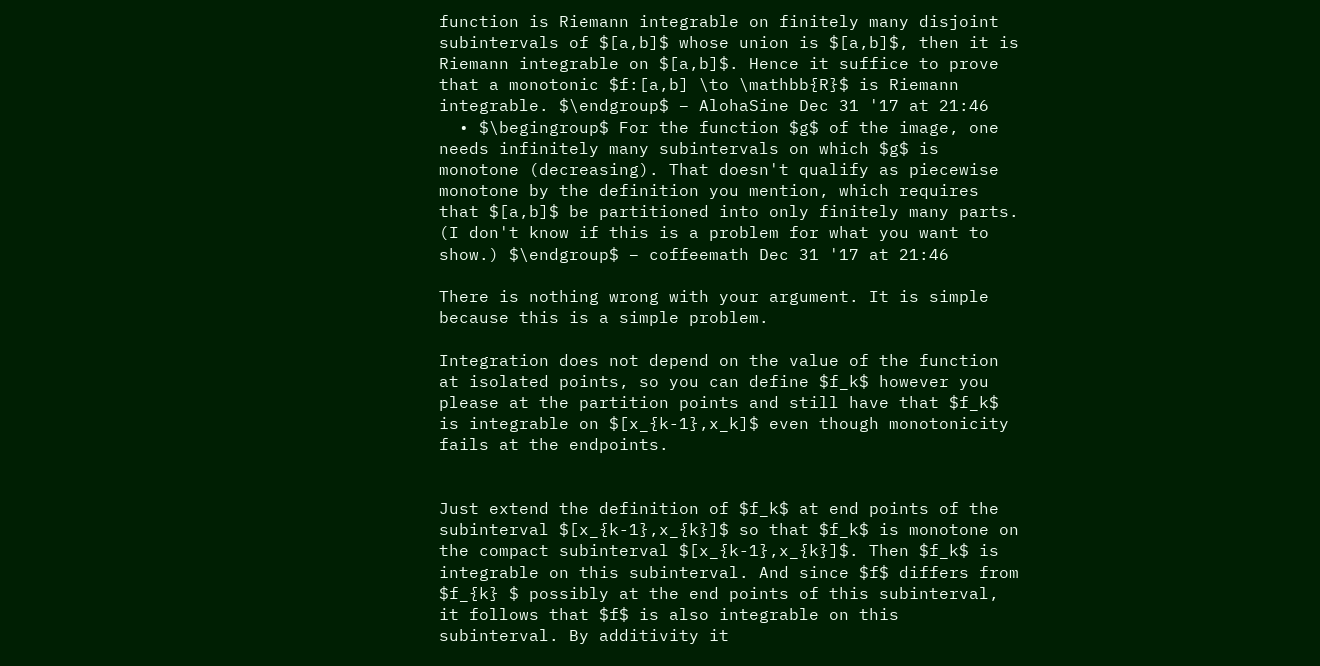function is Riemann integrable on finitely many disjoint subintervals of $[a,b]$ whose union is $[a,b]$, then it is Riemann integrable on $[a,b]$. Hence it suffice to prove that a monotonic $f:[a,b] \to \mathbb{R}$ is Riemann integrable. $\endgroup$ – AlohaSine Dec 31 '17 at 21:46
  • $\begingroup$ For the function $g$ of the image, one needs infinitely many subintervals on which $g$ is monotone (decreasing). That doesn't qualify as piecewise monotone by the definition you mention, which requires that $[a,b]$ be partitioned into only finitely many parts. (I don't know if this is a problem for what you want to show.) $\endgroup$ – coffeemath Dec 31 '17 at 21:46

There is nothing wrong with your argument. It is simple because this is a simple problem.

Integration does not depend on the value of the function at isolated points, so you can define $f_k$ however you please at the partition points and still have that $f_k$ is integrable on $[x_{k-1},x_k]$ even though monotonicity fails at the endpoints.


Just extend the definition of $f_k$ at end points of the subinterval $[x_{k-1},x_{k}]$ so that $f_k$ is monotone on the compact subinterval $[x_{k-1},x_{k}]$. Then $f_k$ is integrable on this subinterval. And since $f$ differs from $f_{k} $ possibly at the end points of this subinterval, it follows that $f$ is also integrable on this subinterval. By additivity it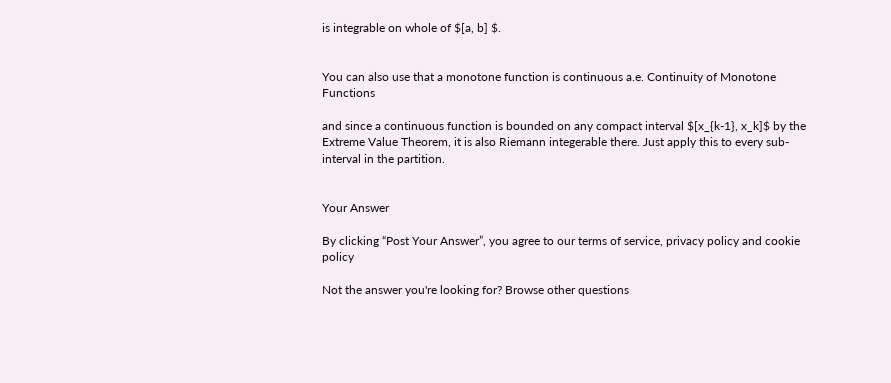is integrable on whole of $[a, b] $.


You can also use that a monotone function is continuous a.e. Continuity of Monotone Functions

and since a continuous function is bounded on any compact interval $[x_{k-1}, x_k]$ by the Extreme Value Theorem, it is also Riemann integerable there. Just apply this to every sub-interval in the partition.


Your Answer

By clicking “Post Your Answer”, you agree to our terms of service, privacy policy and cookie policy

Not the answer you're looking for? Browse other questions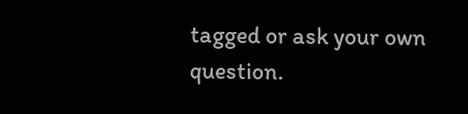tagged or ask your own question.